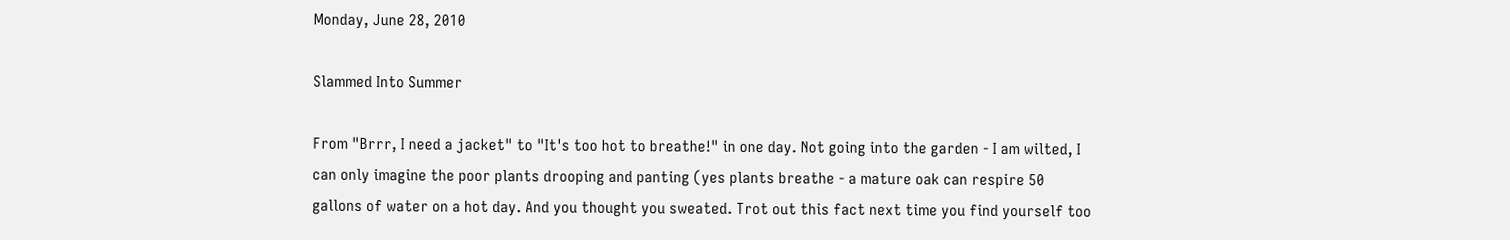Monday, June 28, 2010

Slammed Into Summer

From "Brrr, I need a jacket" to "It's too hot to breathe!" in one day. Not going into the garden - I am wilted, I can only imagine the poor plants drooping and panting (yes plants breathe - a mature oak can respire 50 gallons of water on a hot day. And you thought you sweated. Trot out this fact next time you find yourself too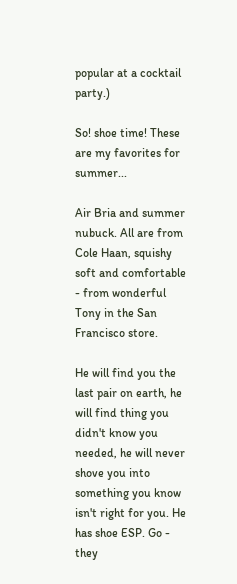popular at a cocktail party.)

So! shoe time! These are my favorites for summer...

Air Bria and summer nubuck. All are from Cole Haan, squishy soft and comfortable - from wonderful Tony in the San Francisco store.

He will find you the last pair on earth, he will find thing you didn't know you needed, he will never shove you into something you know isn't right for you. He has shoe ESP. Go - they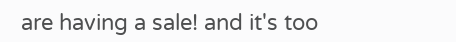are having a sale! and it's too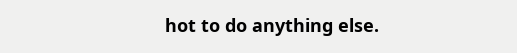hot to do anything else.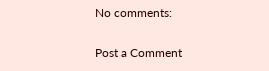No comments:

Post a Comment